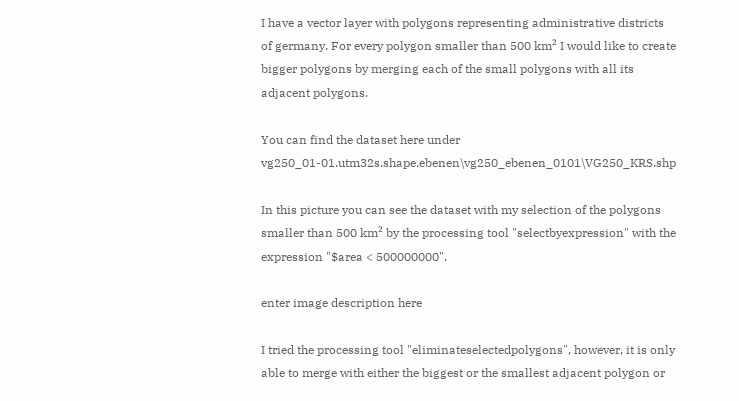I have a vector layer with polygons representing administrative districts of germany. For every polygon smaller than 500 km² I would like to create bigger polygons by merging each of the small polygons with all its adjacent polygons.

You can find the dataset here under vg250_01-01.utm32s.shape.ebenen\vg250_ebenen_0101\VG250_KRS.shp

In this picture you can see the dataset with my selection of the polygons smaller than 500 km² by the processing tool "selectbyexpression" with the expression "$area < 500000000".

enter image description here

I tried the processing tool "eliminateselectedpolygons", however, it is only able to merge with either the biggest or the smallest adjacent polygon or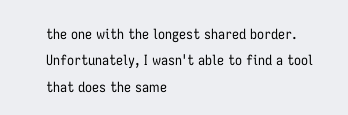the one with the longest shared border. Unfortunately, I wasn't able to find a tool that does the same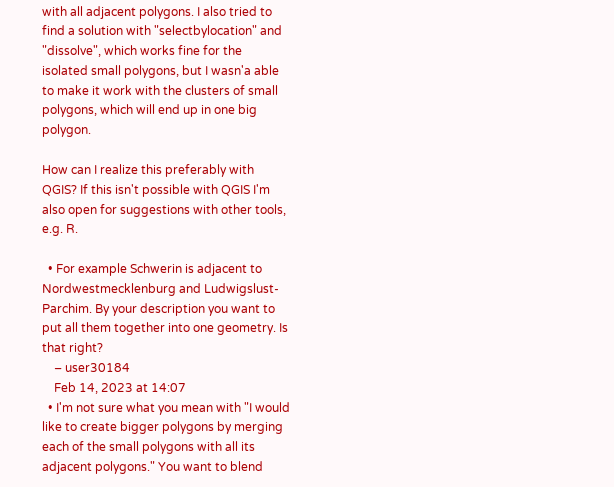with all adjacent polygons. I also tried to find a solution with "selectbylocation" and "dissolve", which works fine for the isolated small polygons, but I wasn'a able to make it work with the clusters of small polygons, which will end up in one big polygon.

How can I realize this preferably with QGIS? If this isn't possible with QGIS I'm also open for suggestions with other tools, e.g. R.

  • For example Schwerin is adjacent to Nordwestmecklenburg and Ludwigslust-Parchim. By your description you want to put all them together into one geometry. Is that right?
    – user30184
    Feb 14, 2023 at 14:07
  • I'm not sure what you mean with "I would like to create bigger polygons by merging each of the small polygons with all its adjacent polygons." You want to blend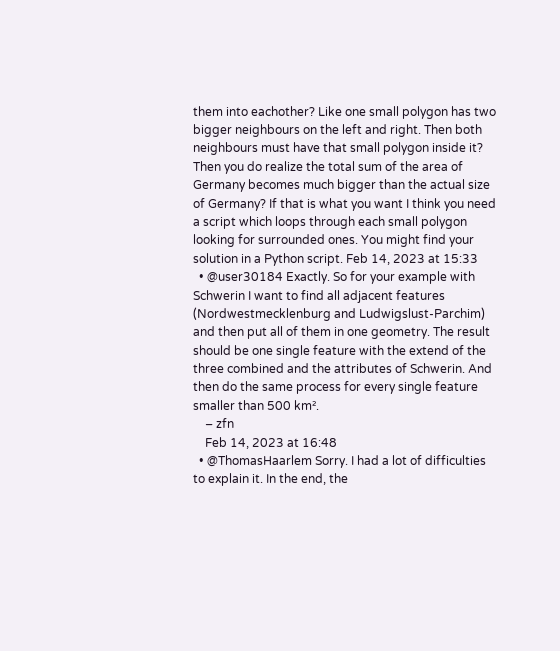them into eachother? Like one small polygon has two bigger neighbours on the left and right. Then both neighbours must have that small polygon inside it? Then you do realize the total sum of the area of Germany becomes much bigger than the actual size of Germany? If that is what you want I think you need a script which loops through each small polygon looking for surrounded ones. You might find your solution in a Python script. Feb 14, 2023 at 15:33
  • @user30184 Exactly. So for your example with Schwerin I want to find all adjacent features (Nordwestmecklenburg and Ludwigslust-Parchim) and then put all of them in one geometry. The result should be one single feature with the extend of the three combined and the attributes of Schwerin. And then do the same process for every single feature smaller than 500 km².
    – zfn
    Feb 14, 2023 at 16:48
  • @ThomasHaarlem Sorry. I had a lot of difficulties to explain it. In the end, the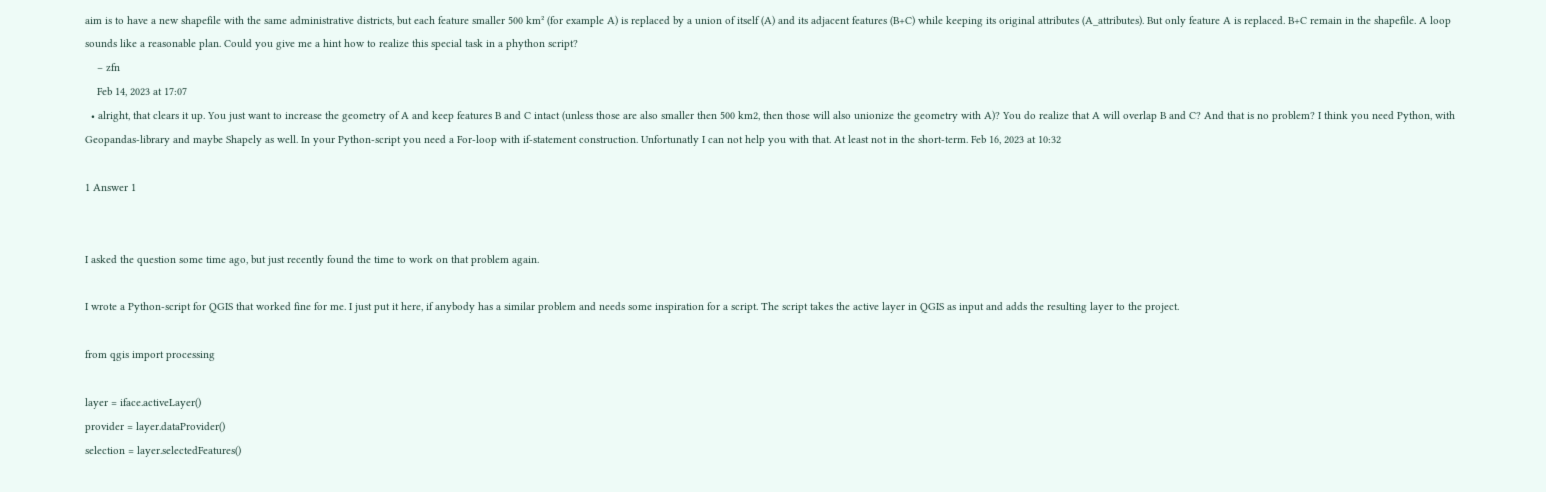aim is to have a new shapefile with the same administrative districts, but each feature smaller 500 km² (for example A) is replaced by a union of itself (A) and its adjacent features (B+C) while keeping its original attributes (A_attributes). But only feature A is replaced. B+C remain in the shapefile. A loop sounds like a reasonable plan. Could you give me a hint how to realize this special task in a phython script?
    – zfn
    Feb 14, 2023 at 17:07
  • alright, that clears it up. You just want to increase the geometry of A and keep features B and C intact (unless those are also smaller then 500 km2, then those will also unionize the geometry with A)? You do realize that A will overlap B and C? And that is no problem? I think you need Python, with Geopandas-library and maybe Shapely as well. In your Python-script you need a For-loop with if-statement construction. Unfortunatly I can not help you with that. At least not in the short-term. Feb 16, 2023 at 10:32

1 Answer 1


I asked the question some time ago, but just recently found the time to work on that problem again.

I wrote a Python-script for QGIS that worked fine for me. I just put it here, if anybody has a similar problem and needs some inspiration for a script. The script takes the active layer in QGIS as input and adds the resulting layer to the project.

from qgis import processing

layer = iface.activeLayer()
provider = layer.dataProvider()
selection = layer.selectedFeatures()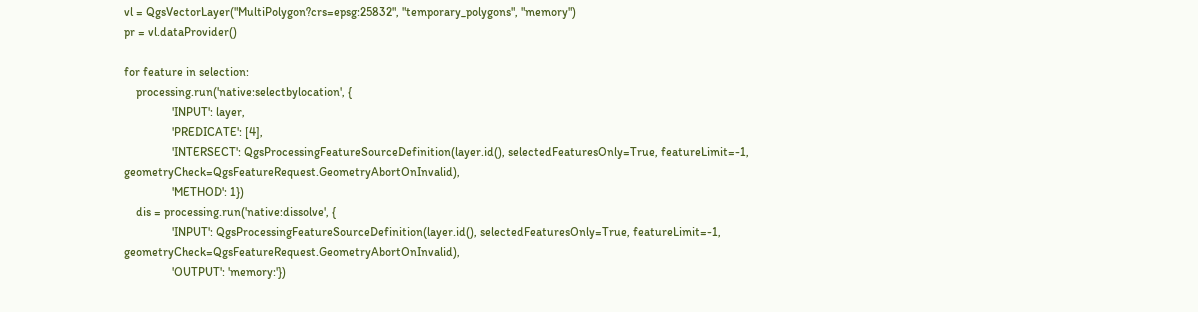vl = QgsVectorLayer("MultiPolygon?crs=epsg:25832", "temporary_polygons", "memory")
pr = vl.dataProvider()

for feature in selection:
    processing.run('native:selectbylocation', {
                'INPUT': layer,
                'PREDICATE': [4],
                'INTERSECT': QgsProcessingFeatureSourceDefinition(layer.id(), selectedFeaturesOnly=True, featureLimit=-1, geometryCheck=QgsFeatureRequest.GeometryAbortOnInvalid),
                'METHOD': 1})
    dis = processing.run('native:dissolve', {
                'INPUT': QgsProcessingFeatureSourceDefinition(layer.id(), selectedFeaturesOnly=True, featureLimit=-1, geometryCheck=QgsFeatureRequest.GeometryAbortOnInvalid),
                'OUTPUT': 'memory:'})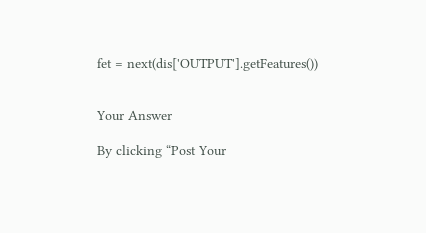fet = next(dis['OUTPUT'].getFeatures())


Your Answer

By clicking “Post Your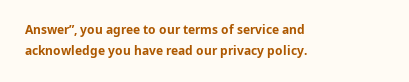Answer”, you agree to our terms of service and acknowledge you have read our privacy policy.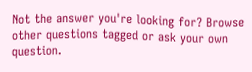Not the answer you're looking for? Browse other questions tagged or ask your own question.